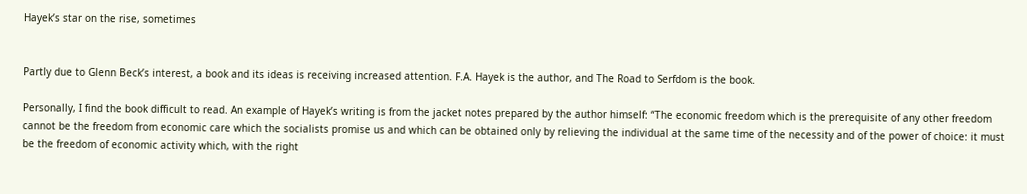Hayek’s star on the rise, sometimes


Partly due to Glenn Beck’s interest, a book and its ideas is receiving increased attention. F.A. Hayek is the author, and The Road to Serfdom is the book.

Personally, I find the book difficult to read. An example of Hayek’s writing is from the jacket notes prepared by the author himself: “The economic freedom which is the prerequisite of any other freedom cannot be the freedom from economic care which the socialists promise us and which can be obtained only by relieving the individual at the same time of the necessity and of the power of choice: it must be the freedom of economic activity which, with the right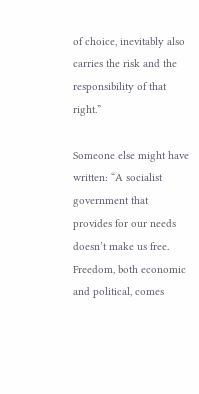of choice, inevitably also carries the risk and the responsibility of that right.”

Someone else might have written: “A socialist government that provides for our needs doesn’t make us free. Freedom, both economic and political, comes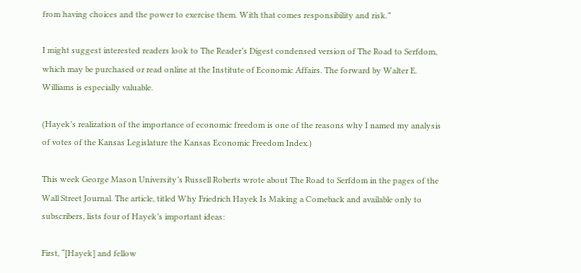from having choices and the power to exercise them. With that comes responsibility and risk.”

I might suggest interested readers look to The Reader’s Digest condensed version of The Road to Serfdom, which may be purchased or read online at the Institute of Economic Affairs. The forward by Walter E. Williams is especially valuable.

(Hayek’s realization of the importance of economic freedom is one of the reasons why I named my analysis of votes of the Kansas Legislature the Kansas Economic Freedom Index.)

This week George Mason University’s Russell Roberts wrote about The Road to Serfdom in the pages of the Wall Street Journal. The article, titled Why Friedrich Hayek Is Making a Comeback and available only to subscribers, lists four of Hayek’s important ideas:

First, “[Hayek] and fellow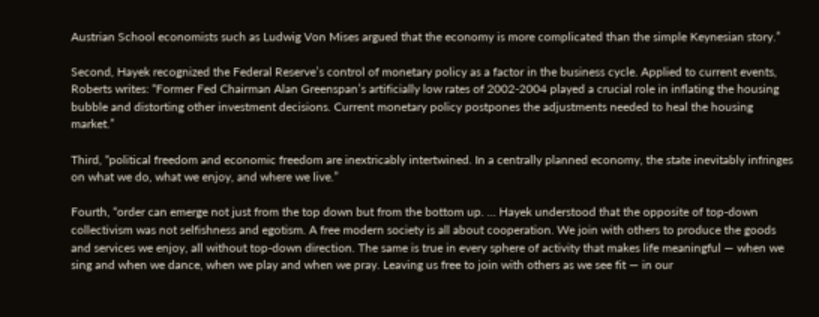Austrian School economists such as Ludwig Von Mises argued that the economy is more complicated than the simple Keynesian story.”

Second, Hayek recognized the Federal Reserve’s control of monetary policy as a factor in the business cycle. Applied to current events, Roberts writes: “Former Fed Chairman Alan Greenspan’s artificially low rates of 2002-2004 played a crucial role in inflating the housing bubble and distorting other investment decisions. Current monetary policy postpones the adjustments needed to heal the housing market.”

Third, “political freedom and economic freedom are inextricably intertwined. In a centrally planned economy, the state inevitably infringes on what we do, what we enjoy, and where we live.”

Fourth, “order can emerge not just from the top down but from the bottom up. … Hayek understood that the opposite of top-down collectivism was not selfishness and egotism. A free modern society is all about cooperation. We join with others to produce the goods and services we enjoy, all without top-down direction. The same is true in every sphere of activity that makes life meaningful — when we sing and when we dance, when we play and when we pray. Leaving us free to join with others as we see fit — in our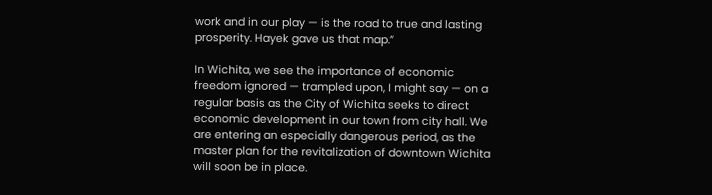work and in our play — is the road to true and lasting prosperity. Hayek gave us that map.”

In Wichita, we see the importance of economic freedom ignored — trampled upon, I might say — on a regular basis as the City of Wichita seeks to direct economic development in our town from city hall. We are entering an especially dangerous period, as the master plan for the revitalization of downtown Wichita will soon be in place.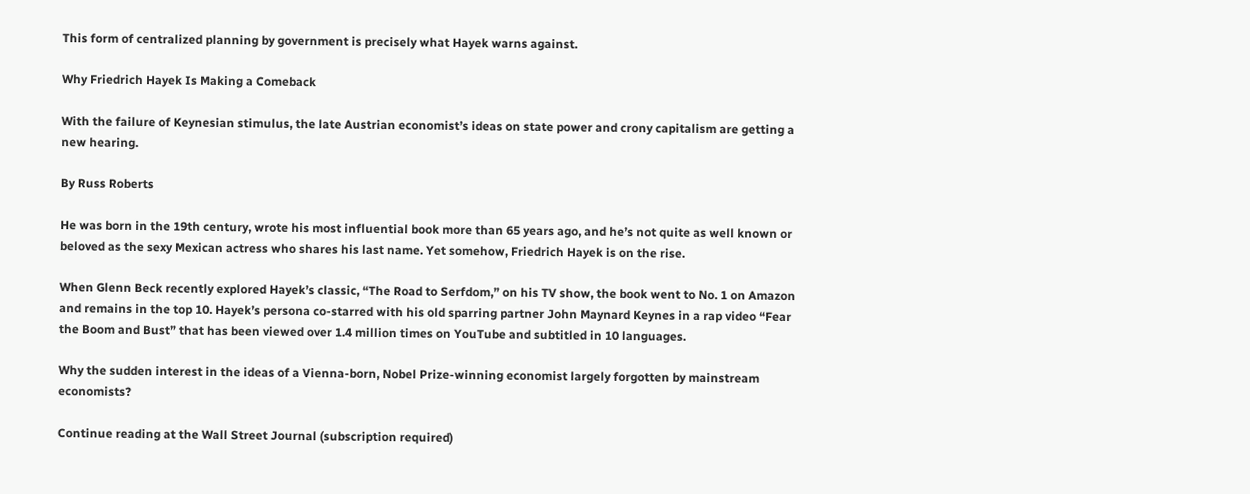This form of centralized planning by government is precisely what Hayek warns against.

Why Friedrich Hayek Is Making a Comeback

With the failure of Keynesian stimulus, the late Austrian economist’s ideas on state power and crony capitalism are getting a new hearing.

By Russ Roberts

He was born in the 19th century, wrote his most influential book more than 65 years ago, and he’s not quite as well known or beloved as the sexy Mexican actress who shares his last name. Yet somehow, Friedrich Hayek is on the rise.

When Glenn Beck recently explored Hayek’s classic, “The Road to Serfdom,” on his TV show, the book went to No. 1 on Amazon and remains in the top 10. Hayek’s persona co-starred with his old sparring partner John Maynard Keynes in a rap video “Fear the Boom and Bust” that has been viewed over 1.4 million times on YouTube and subtitled in 10 languages.

Why the sudden interest in the ideas of a Vienna-born, Nobel Prize-winning economist largely forgotten by mainstream economists?

Continue reading at the Wall Street Journal (subscription required)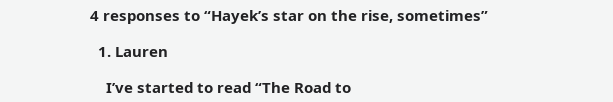4 responses to “Hayek’s star on the rise, sometimes”

  1. Lauren

    I’ve started to read “The Road to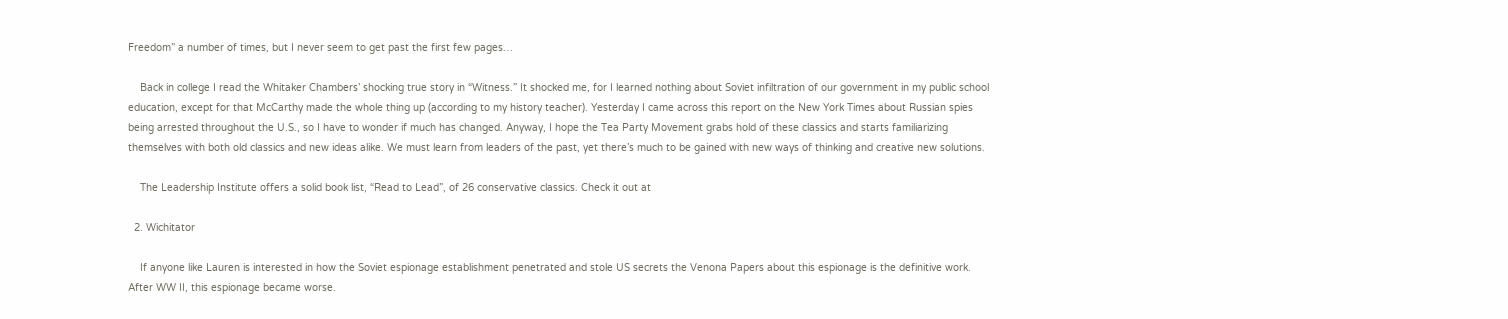Freedom” a number of times, but I never seem to get past the first few pages…

    Back in college I read the Whitaker Chambers’ shocking true story in “Witness.” It shocked me, for I learned nothing about Soviet infiltration of our government in my public school education, except for that McCarthy made the whole thing up (according to my history teacher). Yesterday I came across this report on the New York Times about Russian spies being arrested throughout the U.S., so I have to wonder if much has changed. Anyway, I hope the Tea Party Movement grabs hold of these classics and starts familiarizing themselves with both old classics and new ideas alike. We must learn from leaders of the past, yet there’s much to be gained with new ways of thinking and creative new solutions.

    The Leadership Institute offers a solid book list, “Read to Lead”, of 26 conservative classics. Check it out at

  2. Wichitator

    If anyone like Lauren is interested in how the Soviet espionage establishment penetrated and stole US secrets the Venona Papers about this espionage is the definitive work. After WW II, this espionage became worse.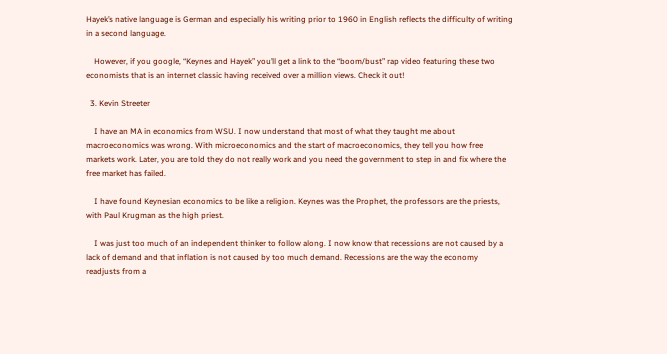Hayek’s native language is German and especially his writing prior to 1960 in English reflects the difficulty of writing in a second language.

    However, if you google, “Keynes and Hayek” you’ll get a link to the “boom/bust” rap video featuring these two economists that is an internet classic having received over a million views. Check it out!

  3. Kevin Streeter

    I have an MA in economics from WSU. I now understand that most of what they taught me about macroeconomics was wrong. With microeconomics and the start of macroeconomics, they tell you how free markets work. Later, you are told they do not really work and you need the government to step in and fix where the free market has failed.

    I have found Keynesian economics to be like a religion. Keynes was the Prophet, the professors are the priests, with Paul Krugman as the high priest.

    I was just too much of an independent thinker to follow along. I now know that recessions are not caused by a lack of demand and that inflation is not caused by too much demand. Recessions are the way the economy readjusts from a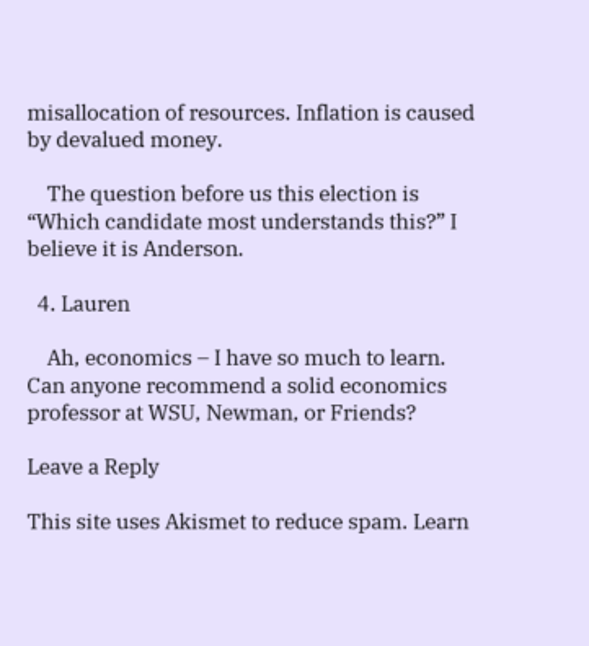misallocation of resources. Inflation is caused by devalued money.

    The question before us this election is “Which candidate most understands this?” I believe it is Anderson.

  4. Lauren

    Ah, economics – I have so much to learn. Can anyone recommend a solid economics professor at WSU, Newman, or Friends?

Leave a Reply

This site uses Akismet to reduce spam. Learn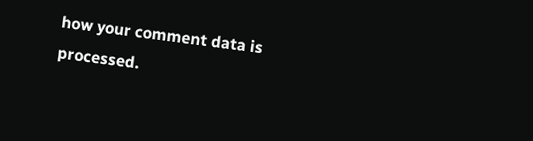how your comment data is processed.